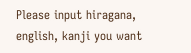Please input hiragana, english, kanji you want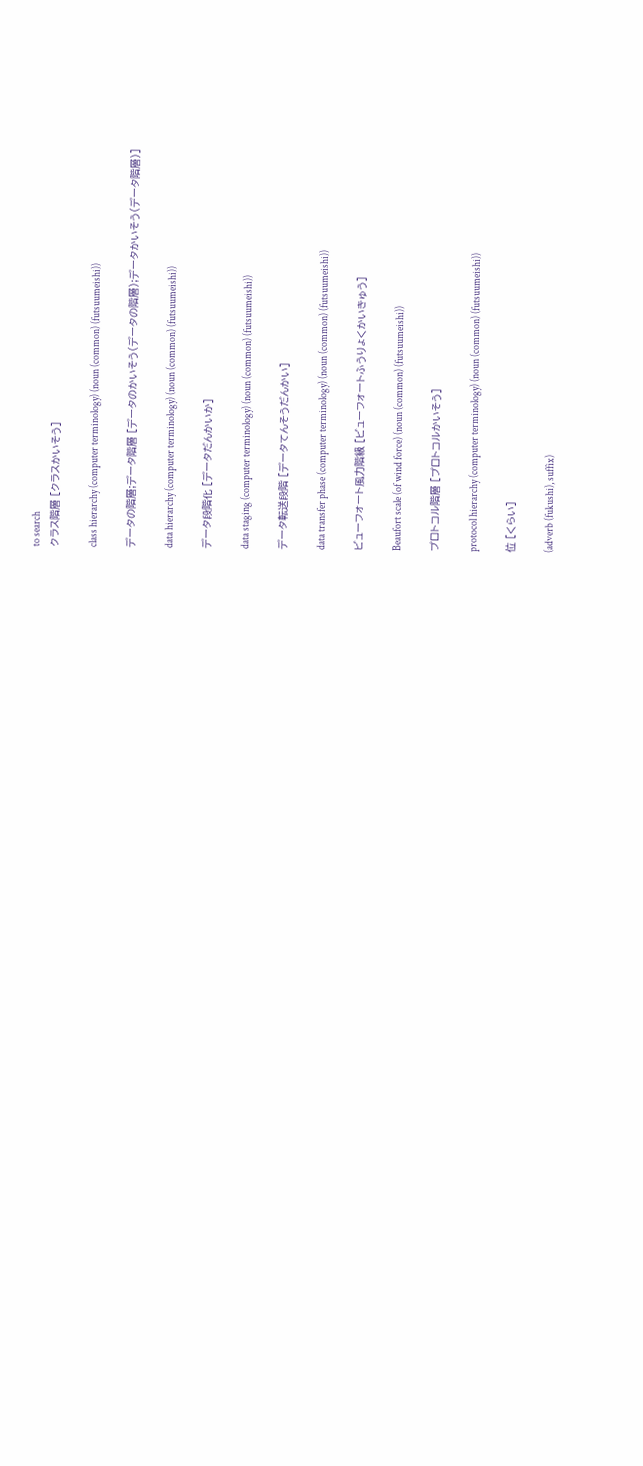to search
クラス階層 [クラスかいそう]

class hierarchy (computer terminology) (noun (common) (futsuumeishi))

データの階層;データ階層 [データのかいそう(データの階層);データかいそう(データ階層)]

data hierarchy (computer terminology) (noun (common) (futsuumeishi))

データ段階化 [データだんかいか]

data staging (computer terminology) (noun (common) (futsuumeishi))

データ転送段階 [データてんそうだんかい]

data transfer phase (computer terminology) (noun (common) (futsuumeishi))

ビューフォート風力階級 [ビューフォートふうりょくかいきゅう]

Beaufort scale (of wind force) (noun (common) (futsuumeishi))

プロトコル階層 [プロトコルかいそう]

protocol hierarchy (computer terminology) (noun (common) (futsuumeishi))

位 [くらい]

(adverb (fukushi), suffix)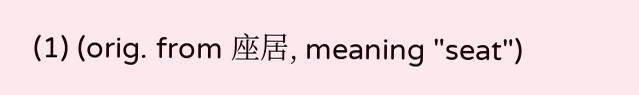(1) (orig. from 座居, meaning "seat")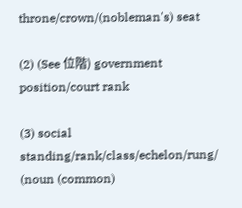throne/crown/(nobleman's) seat

(2) (See 位階) government position/court rank

(3) social standing/rank/class/echelon/rung/ (noun (common)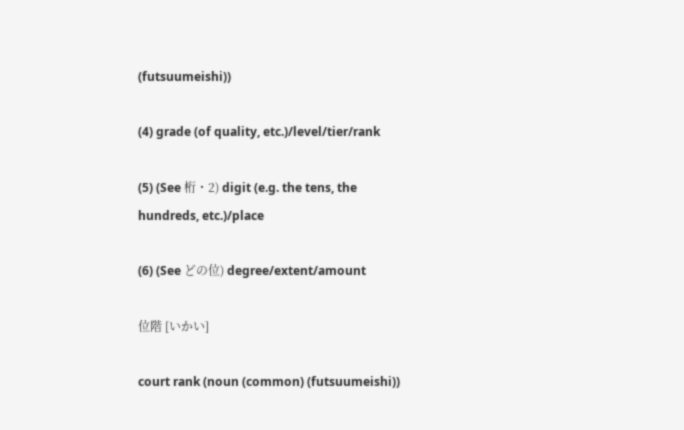(futsuumeishi))

(4) grade (of quality, etc.)/level/tier/rank

(5) (See 桁・2) digit (e.g. the tens, the hundreds, etc.)/place

(6) (See どの位) degree/extent/amount

位階 [いかい]

court rank (noun (common) (futsuumeishi))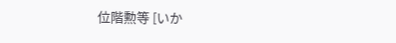位階勲等 [いか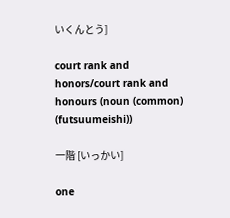いくんとう]

court rank and honors/court rank and honours (noun (common) (futsuumeishi))

一階 [いっかい]

one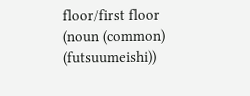floor/first floor (noun (common) (futsuumeishi))